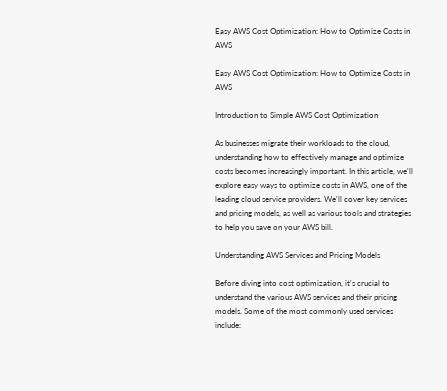Easy AWS Cost Optimization: How to Optimize Costs in AWS

Easy AWS Cost Optimization: How to Optimize Costs in AWS

Introduction to Simple AWS Cost Optimization

As businesses migrate their workloads to the cloud, understanding how to effectively manage and optimize costs becomes increasingly important. In this article, we'll explore easy ways to optimize costs in AWS, one of the leading cloud service providers. We'll cover key services and pricing models, as well as various tools and strategies to help you save on your AWS bill.

Understanding AWS Services and Pricing Models

Before diving into cost optimization, it's crucial to understand the various AWS services and their pricing models. Some of the most commonly used services include: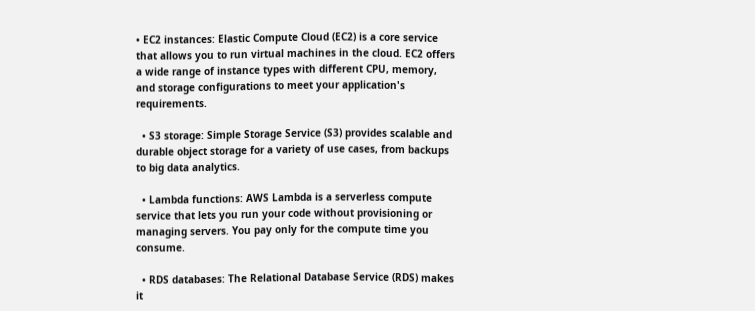• EC2 instances: Elastic Compute Cloud (EC2) is a core service that allows you to run virtual machines in the cloud. EC2 offers a wide range of instance types with different CPU, memory, and storage configurations to meet your application's requirements.

  • S3 storage: Simple Storage Service (S3) provides scalable and durable object storage for a variety of use cases, from backups to big data analytics.

  • Lambda functions: AWS Lambda is a serverless compute service that lets you run your code without provisioning or managing servers. You pay only for the compute time you consume.

  • RDS databases: The Relational Database Service (RDS) makes it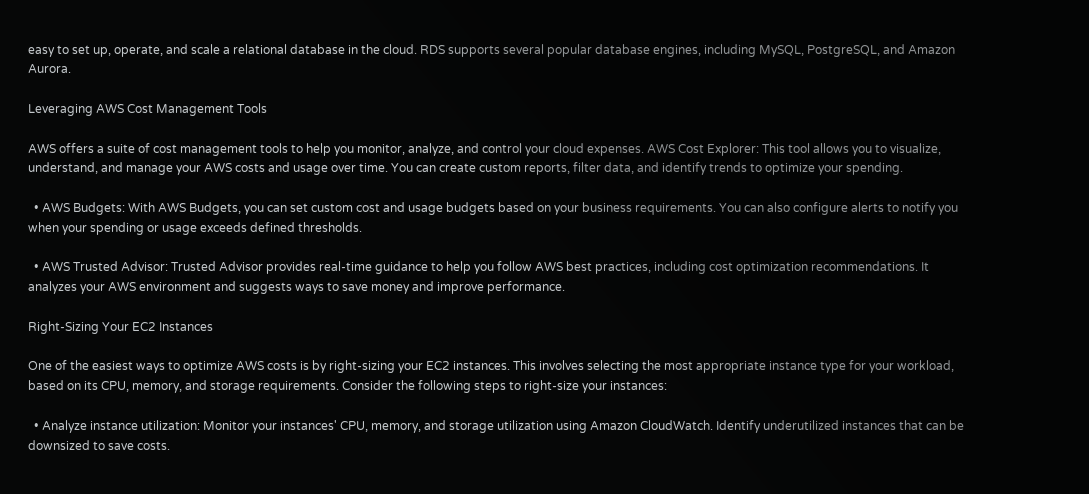easy to set up, operate, and scale a relational database in the cloud. RDS supports several popular database engines, including MySQL, PostgreSQL, and Amazon Aurora.

Leveraging AWS Cost Management Tools

AWS offers a suite of cost management tools to help you monitor, analyze, and control your cloud expenses. AWS Cost Explorer: This tool allows you to visualize, understand, and manage your AWS costs and usage over time. You can create custom reports, filter data, and identify trends to optimize your spending.

  • AWS Budgets: With AWS Budgets, you can set custom cost and usage budgets based on your business requirements. You can also configure alerts to notify you when your spending or usage exceeds defined thresholds.

  • AWS Trusted Advisor: Trusted Advisor provides real-time guidance to help you follow AWS best practices, including cost optimization recommendations. It analyzes your AWS environment and suggests ways to save money and improve performance.

Right-Sizing Your EC2 Instances

One of the easiest ways to optimize AWS costs is by right-sizing your EC2 instances. This involves selecting the most appropriate instance type for your workload, based on its CPU, memory, and storage requirements. Consider the following steps to right-size your instances:

  • Analyze instance utilization: Monitor your instances' CPU, memory, and storage utilization using Amazon CloudWatch. Identify underutilized instances that can be downsized to save costs.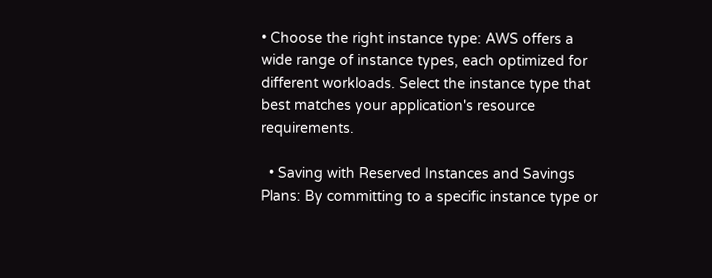• Choose the right instance type: AWS offers a wide range of instance types, each optimized for different workloads. Select the instance type that best matches your application's resource requirements.

  • Saving with Reserved Instances and Savings Plans: By committing to a specific instance type or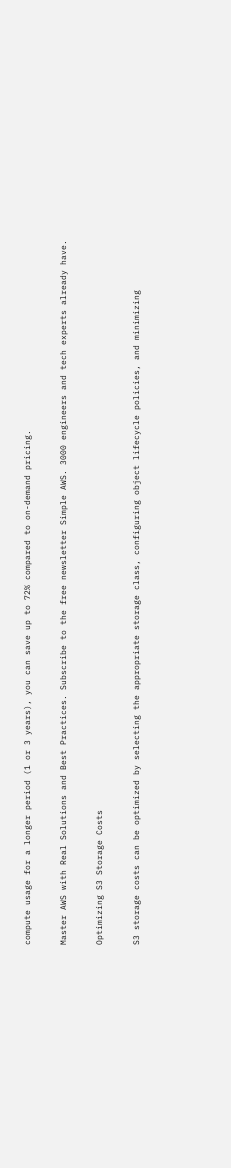compute usage for a longer period (1 or 3 years), you can save up to 72% compared to on-demand pricing.

Master AWS with Real Solutions and Best Practices. Subscribe to the free newsletter Simple AWS. 3000 engineers and tech experts already have.

Optimizing S3 Storage Costs

S3 storage costs can be optimized by selecting the appropriate storage class, configuring object lifecycle policies, and minimizing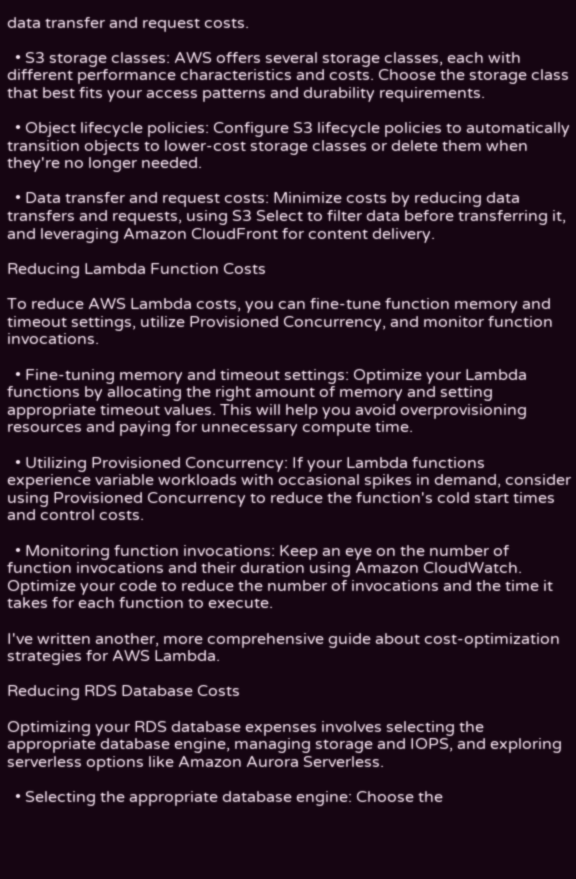data transfer and request costs.

  • S3 storage classes: AWS offers several storage classes, each with different performance characteristics and costs. Choose the storage class that best fits your access patterns and durability requirements.

  • Object lifecycle policies: Configure S3 lifecycle policies to automatically transition objects to lower-cost storage classes or delete them when they're no longer needed.

  • Data transfer and request costs: Minimize costs by reducing data transfers and requests, using S3 Select to filter data before transferring it, and leveraging Amazon CloudFront for content delivery.

Reducing Lambda Function Costs

To reduce AWS Lambda costs, you can fine-tune function memory and timeout settings, utilize Provisioned Concurrency, and monitor function invocations.

  • Fine-tuning memory and timeout settings: Optimize your Lambda functions by allocating the right amount of memory and setting appropriate timeout values. This will help you avoid overprovisioning resources and paying for unnecessary compute time.

  • Utilizing Provisioned Concurrency: If your Lambda functions experience variable workloads with occasional spikes in demand, consider using Provisioned Concurrency to reduce the function's cold start times and control costs.

  • Monitoring function invocations: Keep an eye on the number of function invocations and their duration using Amazon CloudWatch. Optimize your code to reduce the number of invocations and the time it takes for each function to execute.

I've written another, more comprehensive guide about cost-optimization strategies for AWS Lambda.

Reducing RDS Database Costs

Optimizing your RDS database expenses involves selecting the appropriate database engine, managing storage and IOPS, and exploring serverless options like Amazon Aurora Serverless.

  • Selecting the appropriate database engine: Choose the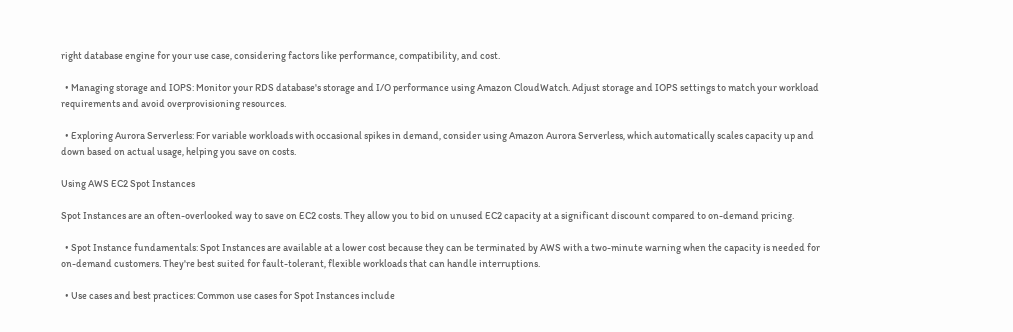right database engine for your use case, considering factors like performance, compatibility, and cost.

  • Managing storage and IOPS: Monitor your RDS database's storage and I/O performance using Amazon CloudWatch. Adjust storage and IOPS settings to match your workload requirements and avoid overprovisioning resources.

  • Exploring Aurora Serverless: For variable workloads with occasional spikes in demand, consider using Amazon Aurora Serverless, which automatically scales capacity up and down based on actual usage, helping you save on costs.

Using AWS EC2 Spot Instances

Spot Instances are an often-overlooked way to save on EC2 costs. They allow you to bid on unused EC2 capacity at a significant discount compared to on-demand pricing.

  • Spot Instance fundamentals: Spot Instances are available at a lower cost because they can be terminated by AWS with a two-minute warning when the capacity is needed for on-demand customers. They're best suited for fault-tolerant, flexible workloads that can handle interruptions.

  • Use cases and best practices: Common use cases for Spot Instances include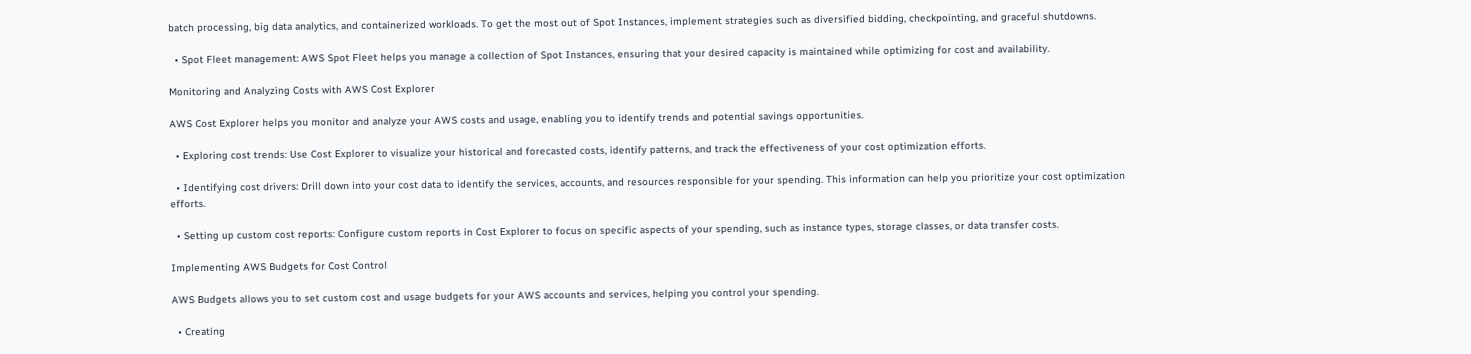batch processing, big data analytics, and containerized workloads. To get the most out of Spot Instances, implement strategies such as diversified bidding, checkpointing, and graceful shutdowns.

  • Spot Fleet management: AWS Spot Fleet helps you manage a collection of Spot Instances, ensuring that your desired capacity is maintained while optimizing for cost and availability.

Monitoring and Analyzing Costs with AWS Cost Explorer

AWS Cost Explorer helps you monitor and analyze your AWS costs and usage, enabling you to identify trends and potential savings opportunities.

  • Exploring cost trends: Use Cost Explorer to visualize your historical and forecasted costs, identify patterns, and track the effectiveness of your cost optimization efforts.

  • Identifying cost drivers: Drill down into your cost data to identify the services, accounts, and resources responsible for your spending. This information can help you prioritize your cost optimization efforts.

  • Setting up custom cost reports: Configure custom reports in Cost Explorer to focus on specific aspects of your spending, such as instance types, storage classes, or data transfer costs.

Implementing AWS Budgets for Cost Control

AWS Budgets allows you to set custom cost and usage budgets for your AWS accounts and services, helping you control your spending.

  • Creating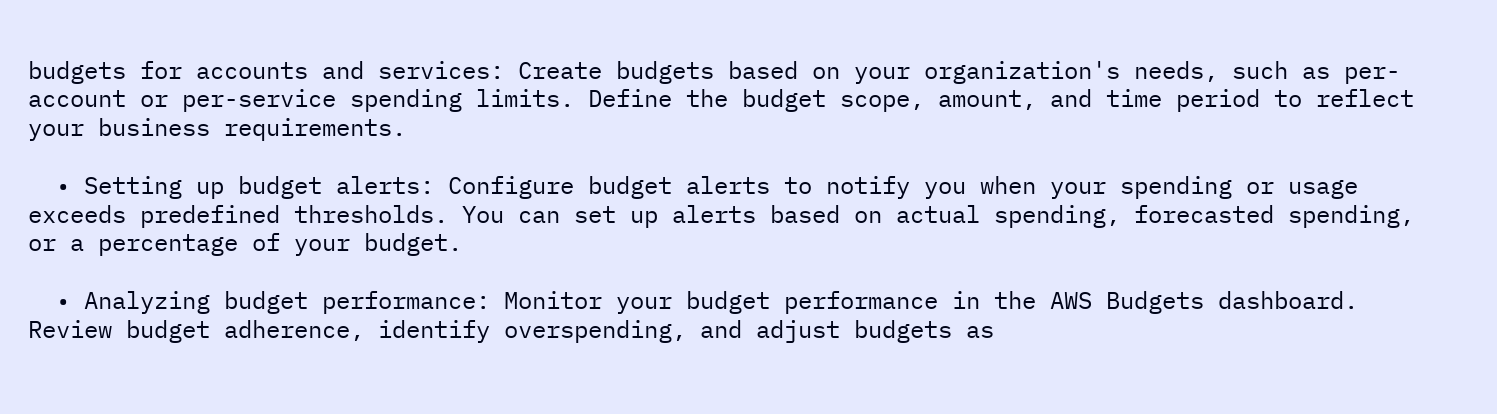budgets for accounts and services: Create budgets based on your organization's needs, such as per-account or per-service spending limits. Define the budget scope, amount, and time period to reflect your business requirements.

  • Setting up budget alerts: Configure budget alerts to notify you when your spending or usage exceeds predefined thresholds. You can set up alerts based on actual spending, forecasted spending, or a percentage of your budget.

  • Analyzing budget performance: Monitor your budget performance in the AWS Budgets dashboard. Review budget adherence, identify overspending, and adjust budgets as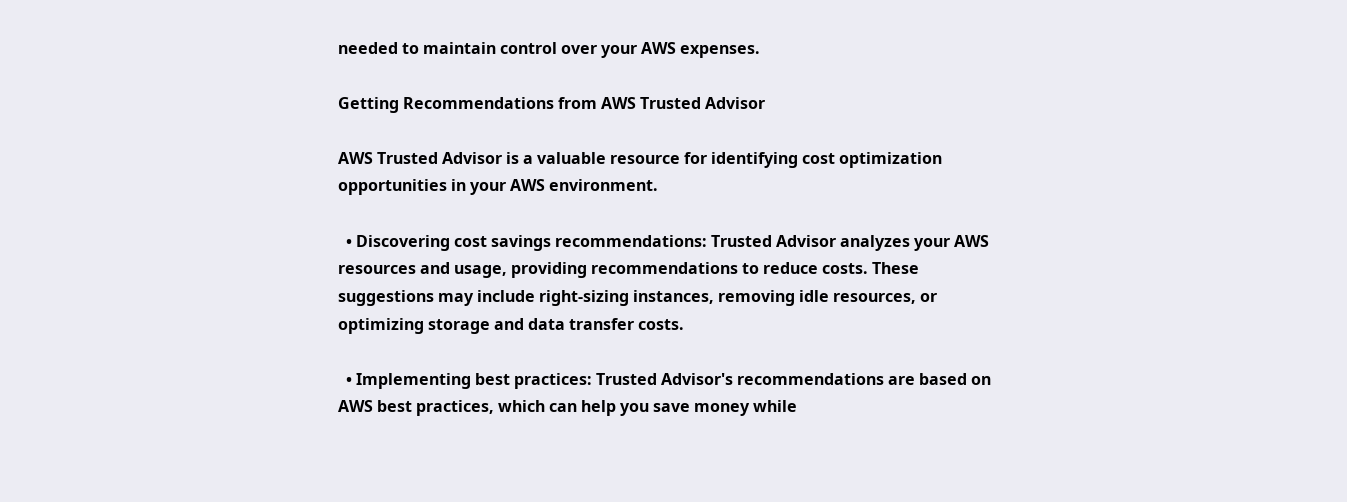needed to maintain control over your AWS expenses.

Getting Recommendations from AWS Trusted Advisor

AWS Trusted Advisor is a valuable resource for identifying cost optimization opportunities in your AWS environment.

  • Discovering cost savings recommendations: Trusted Advisor analyzes your AWS resources and usage, providing recommendations to reduce costs. These suggestions may include right-sizing instances, removing idle resources, or optimizing storage and data transfer costs.

  • Implementing best practices: Trusted Advisor's recommendations are based on AWS best practices, which can help you save money while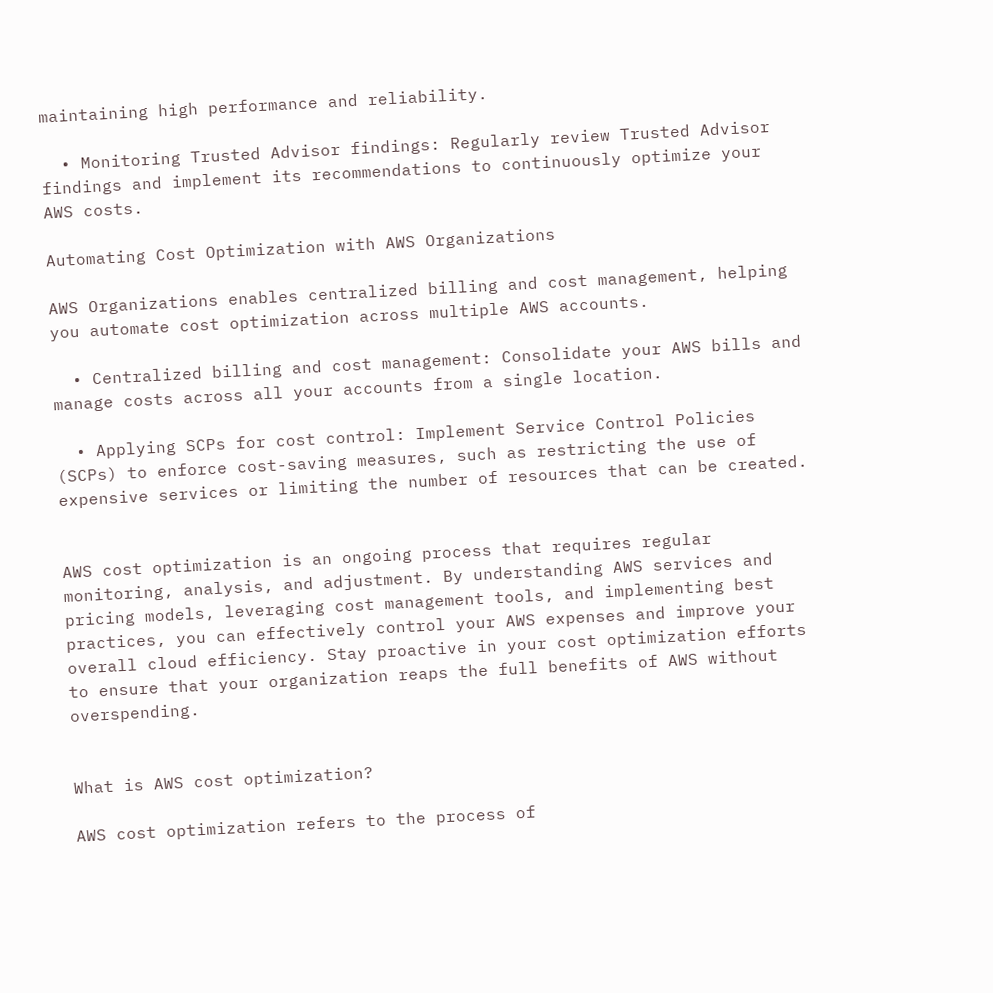maintaining high performance and reliability.

  • Monitoring Trusted Advisor findings: Regularly review Trusted Advisor findings and implement its recommendations to continuously optimize your AWS costs.

Automating Cost Optimization with AWS Organizations

AWS Organizations enables centralized billing and cost management, helping you automate cost optimization across multiple AWS accounts.

  • Centralized billing and cost management: Consolidate your AWS bills and manage costs across all your accounts from a single location.

  • Applying SCPs for cost control: Implement Service Control Policies (SCPs) to enforce cost-saving measures, such as restricting the use of expensive services or limiting the number of resources that can be created.


AWS cost optimization is an ongoing process that requires regular monitoring, analysis, and adjustment. By understanding AWS services and pricing models, leveraging cost management tools, and implementing best practices, you can effectively control your AWS expenses and improve your overall cloud efficiency. Stay proactive in your cost optimization efforts to ensure that your organization reaps the full benefits of AWS without overspending.


What is AWS cost optimization?

AWS cost optimization refers to the process of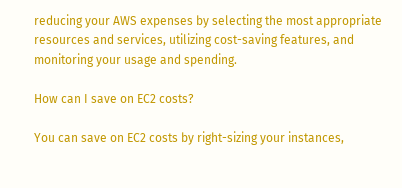reducing your AWS expenses by selecting the most appropriate resources and services, utilizing cost-saving features, and monitoring your usage and spending.

How can I save on EC2 costs?

You can save on EC2 costs by right-sizing your instances,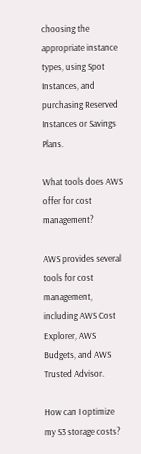choosing the appropriate instance types, using Spot Instances, and purchasing Reserved Instances or Savings Plans.

What tools does AWS offer for cost management?

AWS provides several tools for cost management, including AWS Cost Explorer, AWS Budgets, and AWS Trusted Advisor.

How can I optimize my S3 storage costs?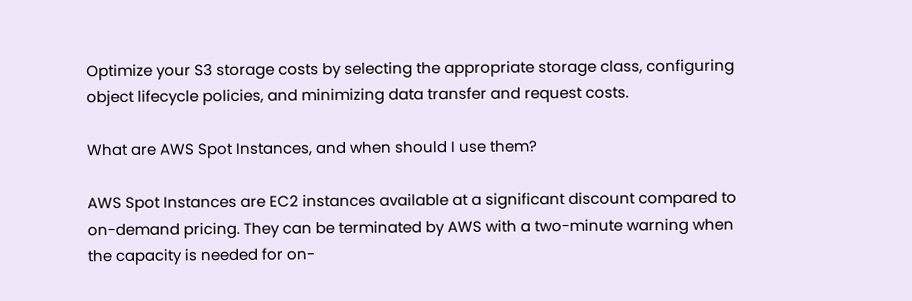Optimize your S3 storage costs by selecting the appropriate storage class, configuring object lifecycle policies, and minimizing data transfer and request costs.

What are AWS Spot Instances, and when should I use them?

AWS Spot Instances are EC2 instances available at a significant discount compared to on-demand pricing. They can be terminated by AWS with a two-minute warning when the capacity is needed for on-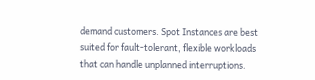demand customers. Spot Instances are best suited for fault-tolerant, flexible workloads that can handle unplanned interruptions.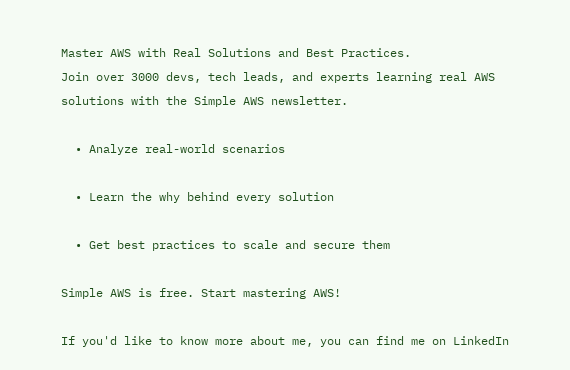Master AWS with Real Solutions and Best Practices.
Join over 3000 devs, tech leads, and experts learning real AWS solutions with the Simple AWS newsletter.

  • Analyze real-world scenarios

  • Learn the why behind every solution

  • Get best practices to scale and secure them

Simple AWS is free. Start mastering AWS!

If you'd like to know more about me, you can find me on LinkedIn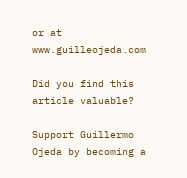or at www.guilleojeda.com

Did you find this article valuable?

Support Guillermo Ojeda by becoming a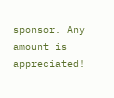sponsor. Any amount is appreciated!